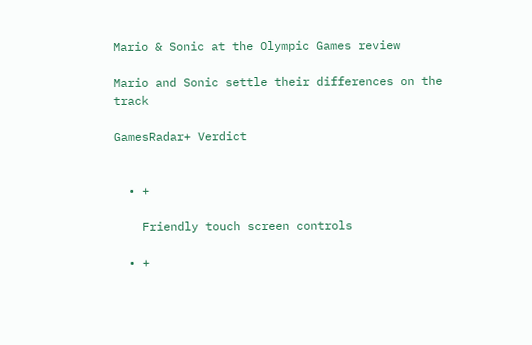Mario & Sonic at the Olympic Games review

Mario and Sonic settle their differences on the track

GamesRadar+ Verdict


  • +

    Friendly touch screen controls

  • +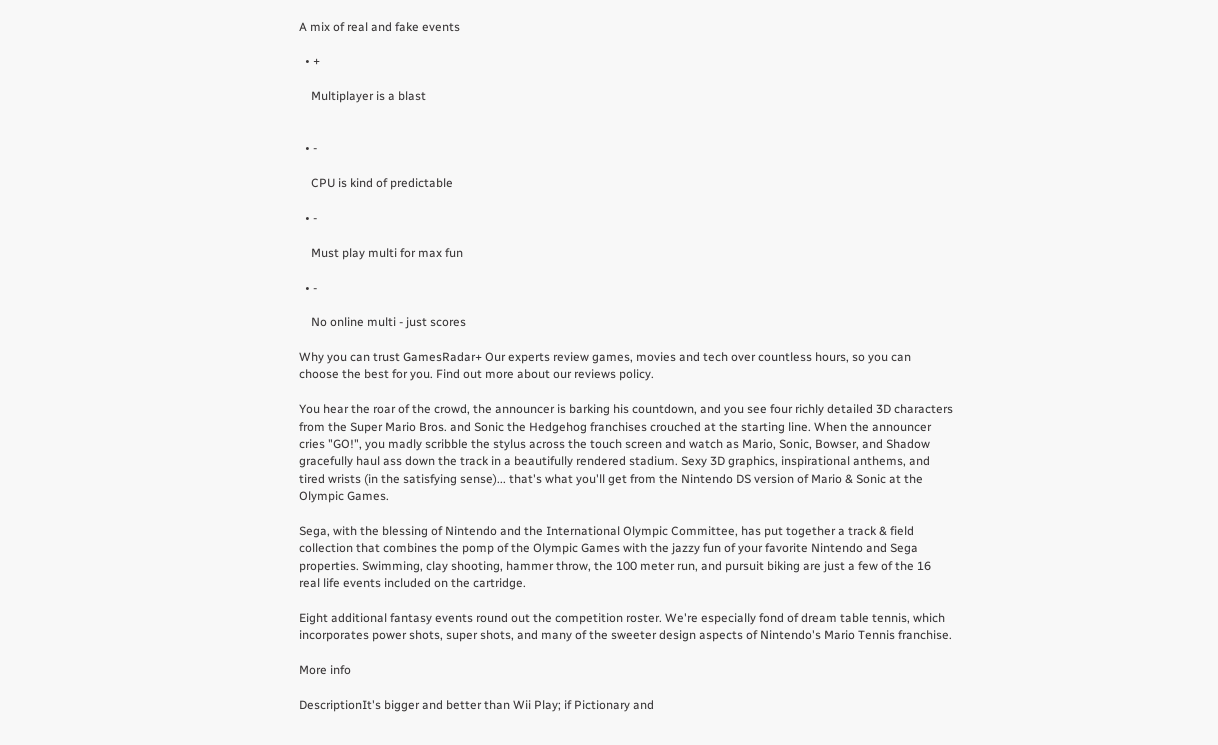A mix of real and fake events

  • +

    Multiplayer is a blast


  • -

    CPU is kind of predictable

  • -

    Must play multi for max fun

  • -

    No online multi - just scores

Why you can trust GamesRadar+ Our experts review games, movies and tech over countless hours, so you can choose the best for you. Find out more about our reviews policy.

You hear the roar of the crowd, the announcer is barking his countdown, and you see four richly detailed 3D characters from the Super Mario Bros. and Sonic the Hedgehog franchises crouched at the starting line. When the announcer cries "GO!", you madly scribble the stylus across the touch screen and watch as Mario, Sonic, Bowser, and Shadow gracefully haul ass down the track in a beautifully rendered stadium. Sexy 3D graphics, inspirational anthems, and tired wrists (in the satisfying sense)... that's what you'll get from the Nintendo DS version of Mario & Sonic at the Olympic Games.

Sega, with the blessing of Nintendo and the International Olympic Committee, has put together a track & field collection that combines the pomp of the Olympic Games with the jazzy fun of your favorite Nintendo and Sega properties. Swimming, clay shooting, hammer throw, the 100 meter run, and pursuit biking are just a few of the 16 real life events included on the cartridge.

Eight additional fantasy events round out the competition roster. We're especially fond of dream table tennis, which incorporates power shots, super shots, and many of the sweeter design aspects of Nintendo's Mario Tennis franchise.

More info

DescriptionIt's bigger and better than Wii Play; if Pictionary and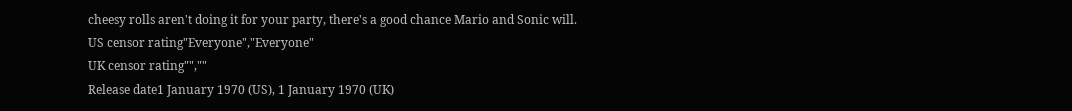cheesy rolls aren't doing it for your party, there's a good chance Mario and Sonic will.
US censor rating"Everyone","Everyone"
UK censor rating"",""
Release date1 January 1970 (US), 1 January 1970 (UK)